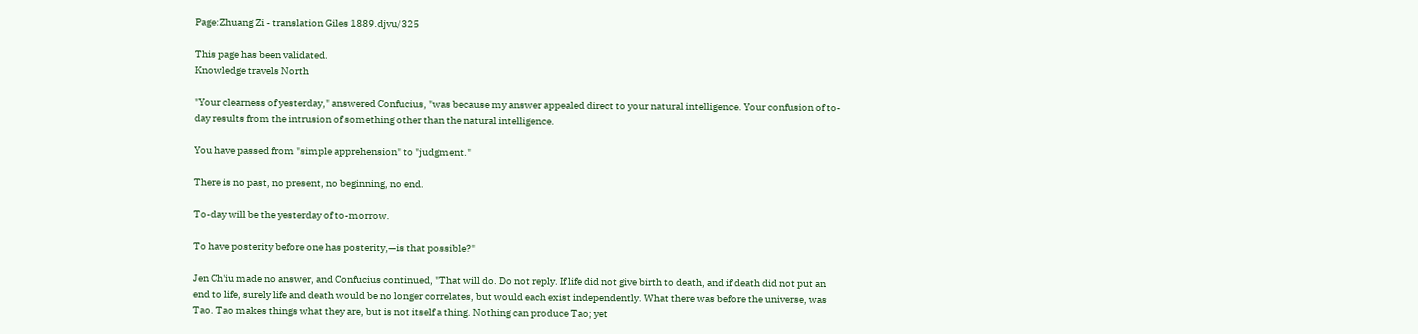Page:Zhuang Zi - translation Giles 1889.djvu/325

This page has been validated.
Knowledge travels North

"Your clearness of yesterday," answered Confucius, "was because my answer appealed direct to your natural intelligence. Your confusion of to-day results from the intrusion of something other than the natural intelligence.

You have passed from "simple apprehension" to "judgment."

There is no past, no present, no beginning, no end.

To-day will be the yesterday of to-morrow.

To have posterity before one has posterity,—is that possible?"

Jen Ch'iu made no answer, and Confucius continued, "That will do. Do not reply. If life did not give birth to death, and if death did not put an end to life, surely life and death would be no longer correlates, but would each exist independently. What there was before the universe, was Tao. Tao makes things what they are, but is not itself a thing. Nothing can produce Tao; yet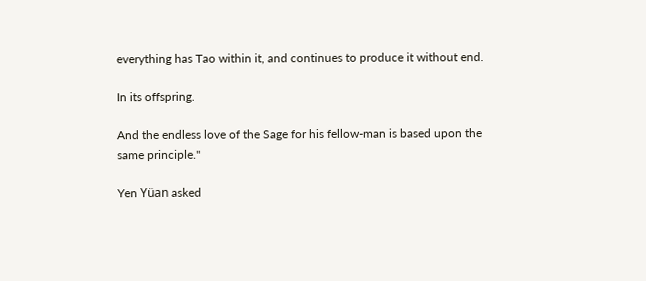everything has Tao within it, and continues to produce it without end.

In its offspring.

And the endless love of the Sage for his fellow-man is based upon the same principle."

Yen Yüan asked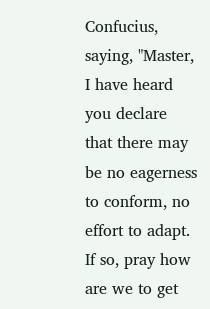Confucius, saying, "Master, I have heard you declare that there may be no eagerness to conform, no effort to adapt. If so, pray how are we to get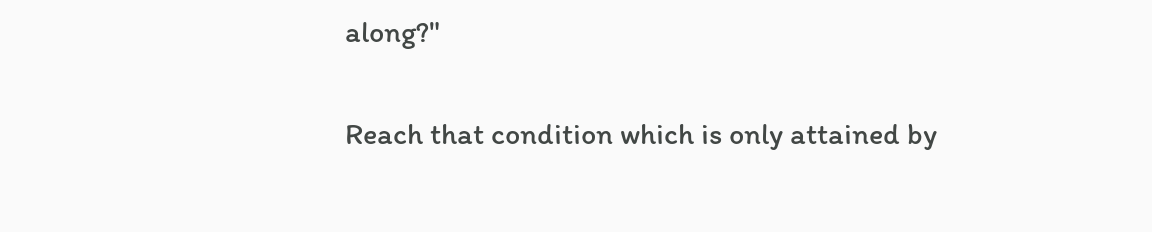along?"

Reach that condition which is only attained by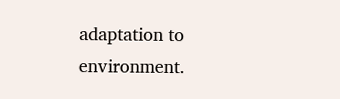adaptation to environment.